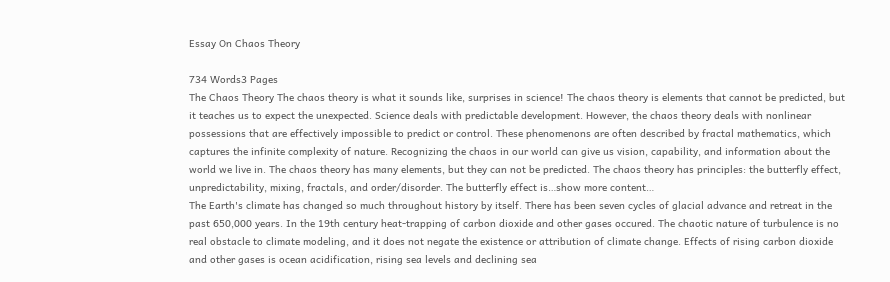Essay On Chaos Theory

734 Words3 Pages
The Chaos Theory The chaos theory is what it sounds like, surprises in science! The chaos theory is elements that cannot be predicted, but it teaches us to expect the unexpected. Science deals with predictable development. However, the chaos theory deals with nonlinear possessions that are effectively impossible to predict or control. These phenomenons are often described by fractal mathematics, which captures the infinite complexity of nature. Recognizing the chaos in our world can give us vision, capability, and information about the world we live in. The chaos theory has many elements, but they can not be predicted. The chaos theory has principles: the butterfly effect, unpredictability, mixing, fractals, and order/disorder. The butterfly effect is…show more content…
The Earth's climate has changed so much throughout history by itself. There has been seven cycles of glacial advance and retreat in the past 650,000 years. In the 19th century heat-trapping of carbon dioxide and other gases occured. The chaotic nature of turbulence is no real obstacle to climate modeling, and it does not negate the existence or attribution of climate change. Effects of rising carbon dioxide and other gases is ocean acidification, rising sea levels and declining sea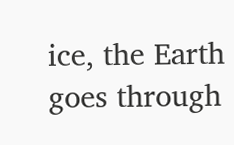ice, the Earth goes through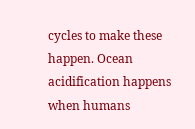cycles to make these happen. Ocean acidification happens when humans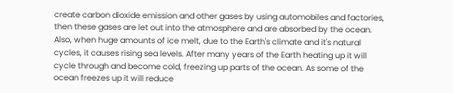create carbon dioxide emission and other gases by using automobiles and factories, then these gases are let out into the atmosphere and are absorbed by the ocean. Also, when huge amounts of ice melt, due to the Earth's climate and it's natural cycles, it causes rising sea levels. After many years of the Earth heating up it will cycle through and become cold, freezing up parts of the ocean. As some of the ocean freezes up it will reduce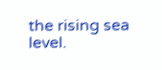the rising sea level.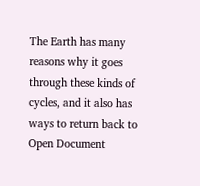The Earth has many reasons why it goes through these kinds of cycles, and it also has ways to return back to
Open Document